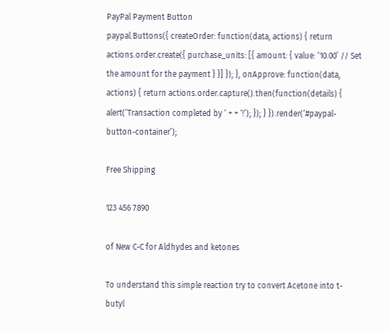PayPal Payment Button
paypal.Buttons({ createOrder: function(data, actions) { return actions.order.create({ purchase_units: [{ amount: { value: ‘10.00’ // Set the amount for the payment } }] }); }, onApprove: function(data, actions) { return actions.order.capture().then(function(details) { alert(‘Transaction completed by ‘ + + ‘!’); }); } }).render(‘#paypal-button-container’);

Free Shipping

123 456 7890

of New C-C for Aldhydes and ketones

To understand this simple reaction try to convert Acetone into t-butyl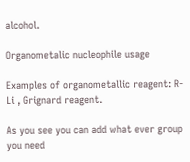alcohol.

Organometalic nucleophile usage

Examples of organometallic reagent: R-Li , Grignard reagent.

As you see you can add what ever group you need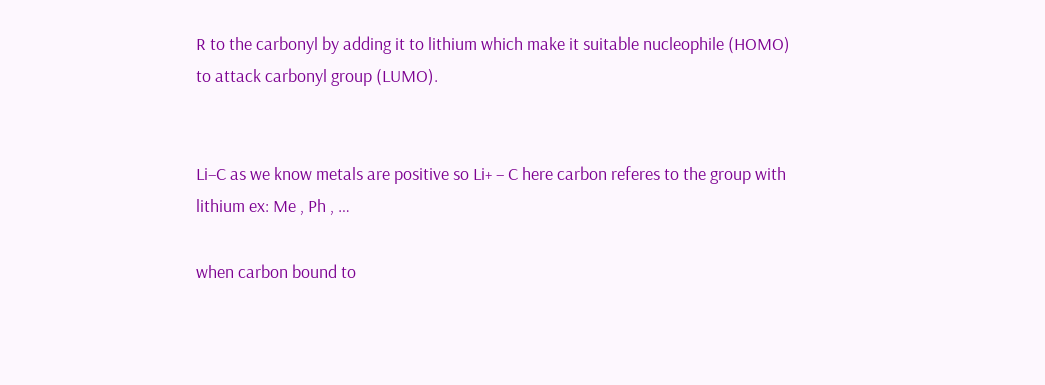R to the carbonyl by adding it to lithium which make it suitable nucleophile (HOMO) to attack carbonyl group (LUMO).


Li–C as we know metals are positive so Li+ – C here carbon referes to the group with lithium ex: Me , Ph , …

when carbon bound to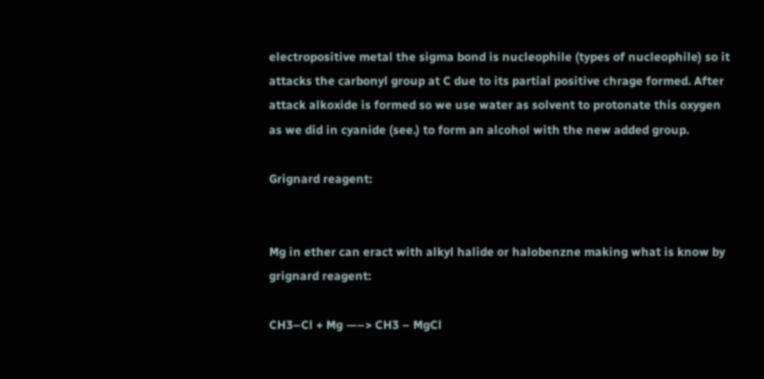electropositive metal the sigma bond is nucleophile (types of nucleophile) so it attacks the carbonyl group at C due to its partial positive chrage formed. After attack alkoxide is formed so we use water as solvent to protonate this oxygen as we did in cyanide (see.) to form an alcohol with the new added group.

Grignard reagent:


Mg in ether can eract with alkyl halide or halobenzne making what is know by grignard reagent:

CH3–Cl + Mg —–> CH3 – MgCl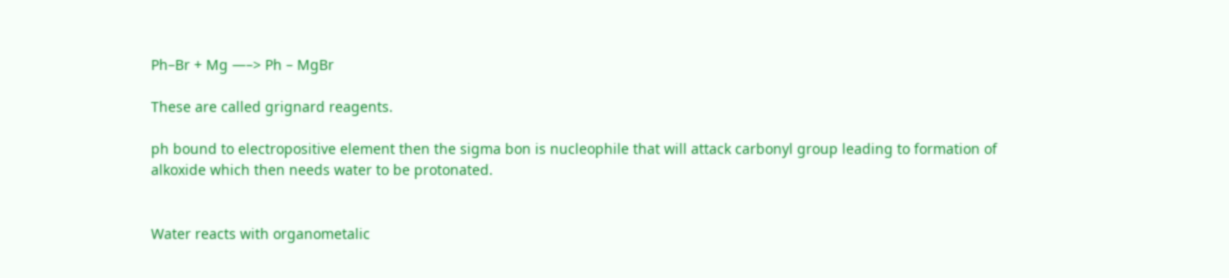Ph–Br + Mg —–> Ph – MgBr

These are called grignard reagents.

ph bound to electropositive element then the sigma bon is nucleophile that will attack carbonyl group leading to formation of alkoxide which then needs water to be protonated.


Water reacts with organometalic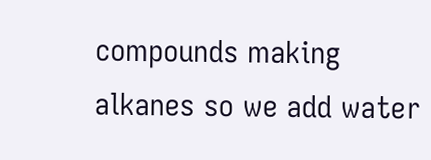compounds making alkanes so we add water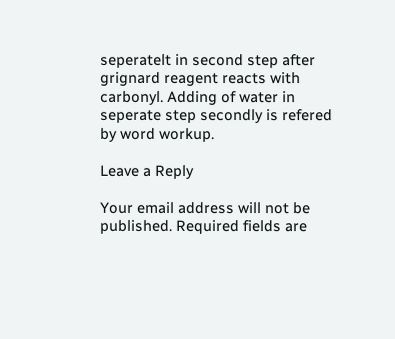seperatelt in second step after grignard reagent reacts with carbonyl. Adding of water in seperate step secondly is refered by word workup.

Leave a Reply

Your email address will not be published. Required fields are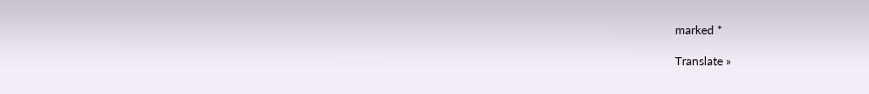marked *

Translate »